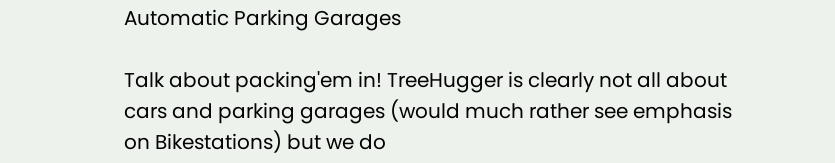Automatic Parking Garages

Talk about packing'em in! TreeHugger is clearly not all about cars and parking garages (would much rather see emphasis on Bikestations) but we do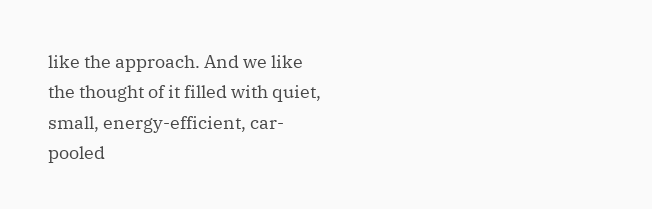like the approach. And we like the thought of it filled with quiet, small, energy-efficient, car-pooled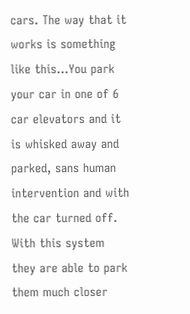cars. The way that it works is something like this...You park your car in one of 6 car elevators and it is whisked away and parked, sans human intervention and with the car turned off. With this system they are able to park them much closer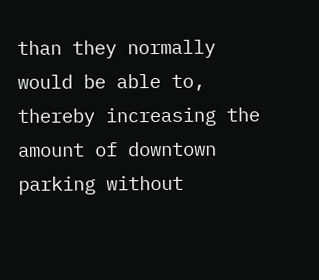than they normally would be able to, thereby increasing the amount of downtown parking without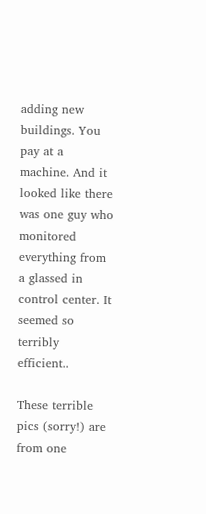adding new buildings. You pay at a machine. And it looked like there was one guy who monitored everything from a glassed in control center. It seemed so terribly efficient..

These terrible pics (sorry!) are from one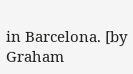in Barcelona. [by Graham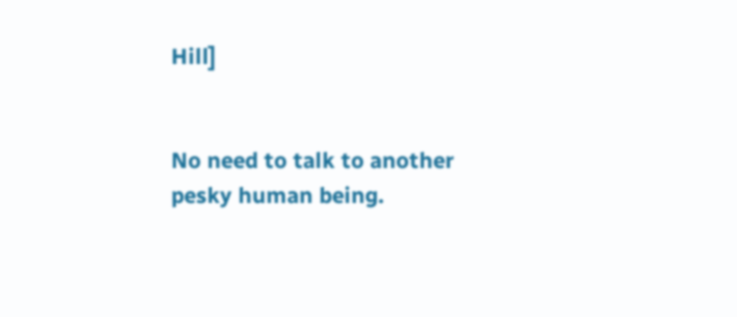Hill]


No need to talk to another pesky human being.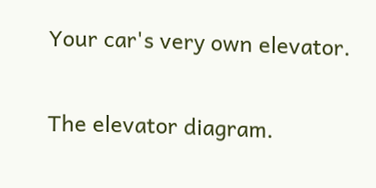Your car's very own elevator.


The elevator diagram.